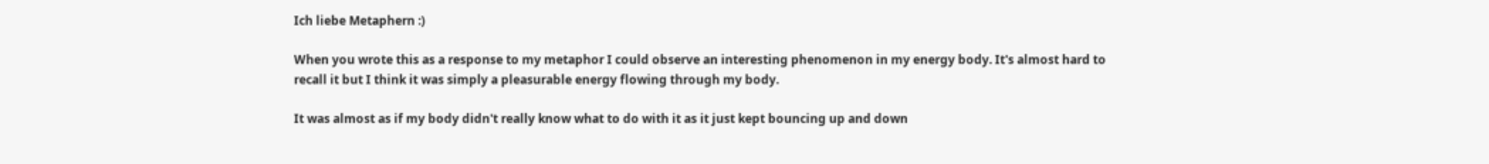Ich liebe Metaphern :)

When you wrote this as a response to my metaphor I could observe an interesting phenomenon in my energy body. It's almost hard to recall it but I think it was simply a pleasurable energy flowing through my body.

It was almost as if my body didn't really know what to do with it as it just kept bouncing up and down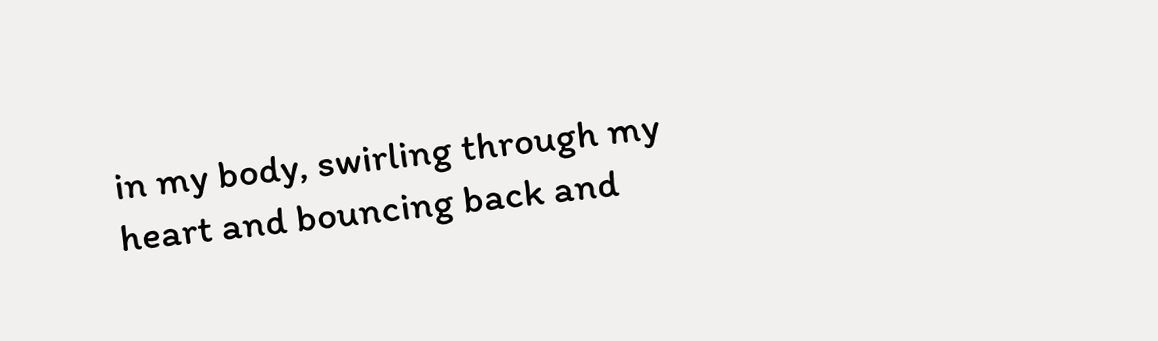in my body, swirling through my heart and bouncing back and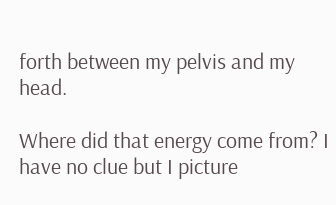forth between my pelvis and my head.

Where did that energy come from? I have no clue but I picture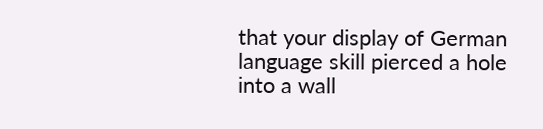that your display of German language skill pierced a hole into a wall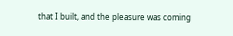that I built, and the pleasure was coming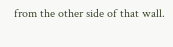from the other side of that wall.